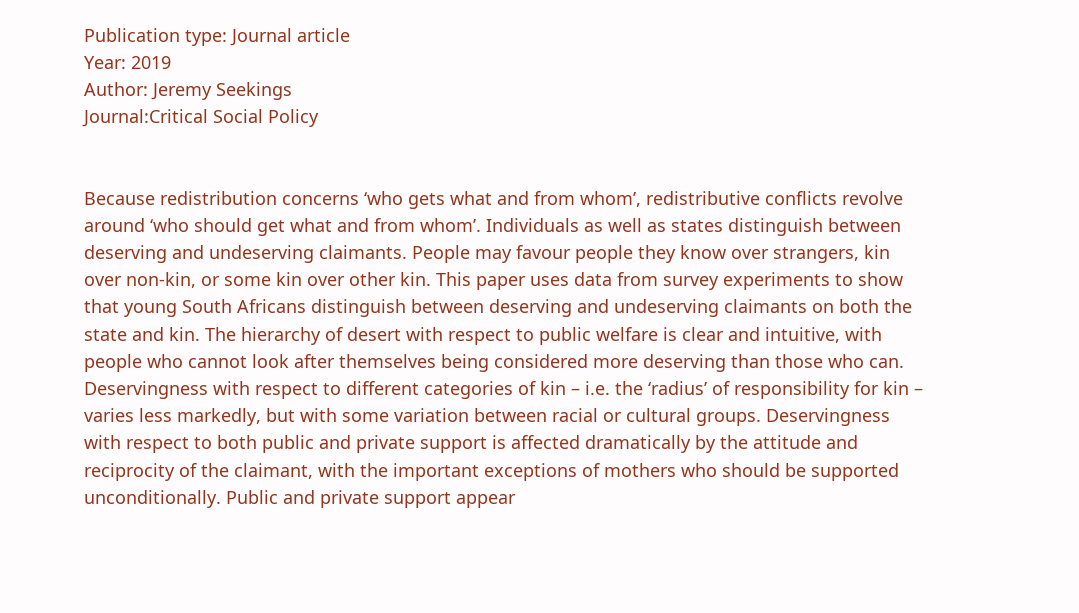Publication type: Journal article
Year: 2019
Author: Jeremy Seekings
Journal:Critical Social Policy


Because redistribution concerns ‘who gets what and from whom’, redistributive conflicts revolve around ‘who should get what and from whom’. Individuals as well as states distinguish between deserving and undeserving claimants. People may favour people they know over strangers, kin over non-kin, or some kin over other kin. This paper uses data from survey experiments to show that young South Africans distinguish between deserving and undeserving claimants on both the state and kin. The hierarchy of desert with respect to public welfare is clear and intuitive, with people who cannot look after themselves being considered more deserving than those who can. Deservingness with respect to different categories of kin – i.e. the ‘radius’ of responsibility for kin – varies less markedly, but with some variation between racial or cultural groups. Deservingness with respect to both public and private support is affected dramatically by the attitude and reciprocity of the claimant, with the important exceptions of mothers who should be supported unconditionally. Public and private support appear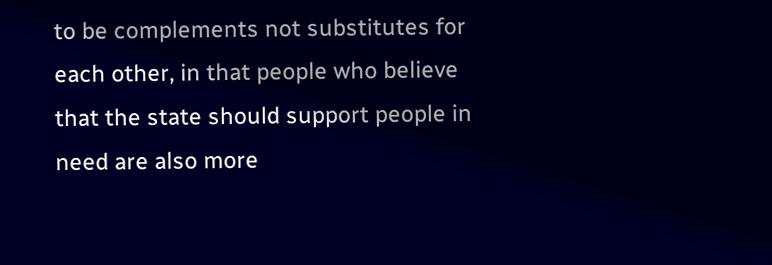to be complements not substitutes for each other, in that people who believe that the state should support people in need are also more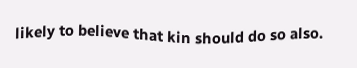likely to believe that kin should do so also.